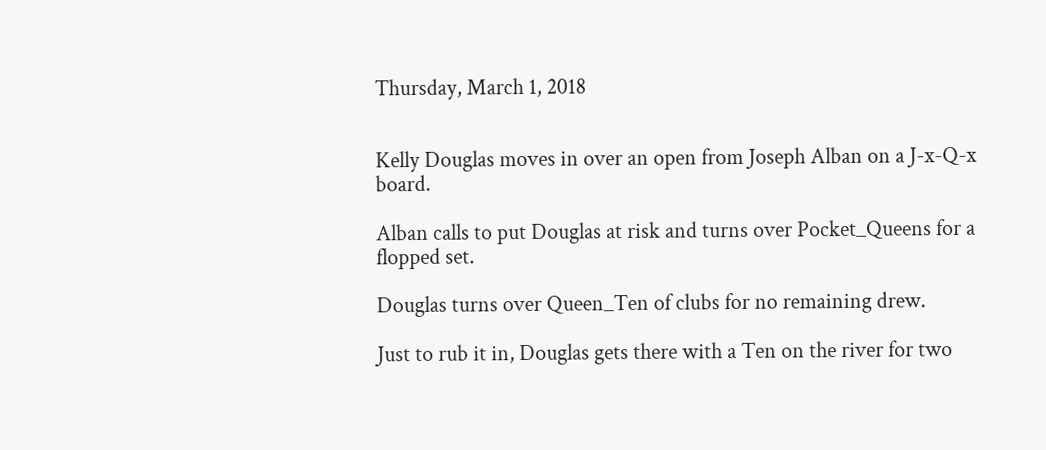Thursday, March 1, 2018


Kelly Douglas moves in over an open from Joseph Alban on a J-x-Q-x board.

Alban calls to put Douglas at risk and turns over Pocket_Queens for a flopped set.

Douglas turns over Queen_Ten of clubs for no remaining drew.

Just to rub it in, Douglas gets there with a Ten on the river for two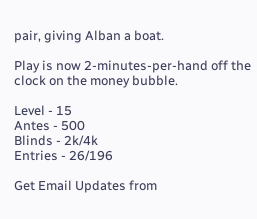pair, giving Alban a boat.

Play is now 2-minutes-per-hand off the clock on the money bubble.

Level - 15
Antes - 500
Blinds - 2k/4k
Entries - 26/196

Get Email Updates from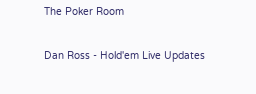The Poker Room

Dan Ross - Hold'em Live Updates